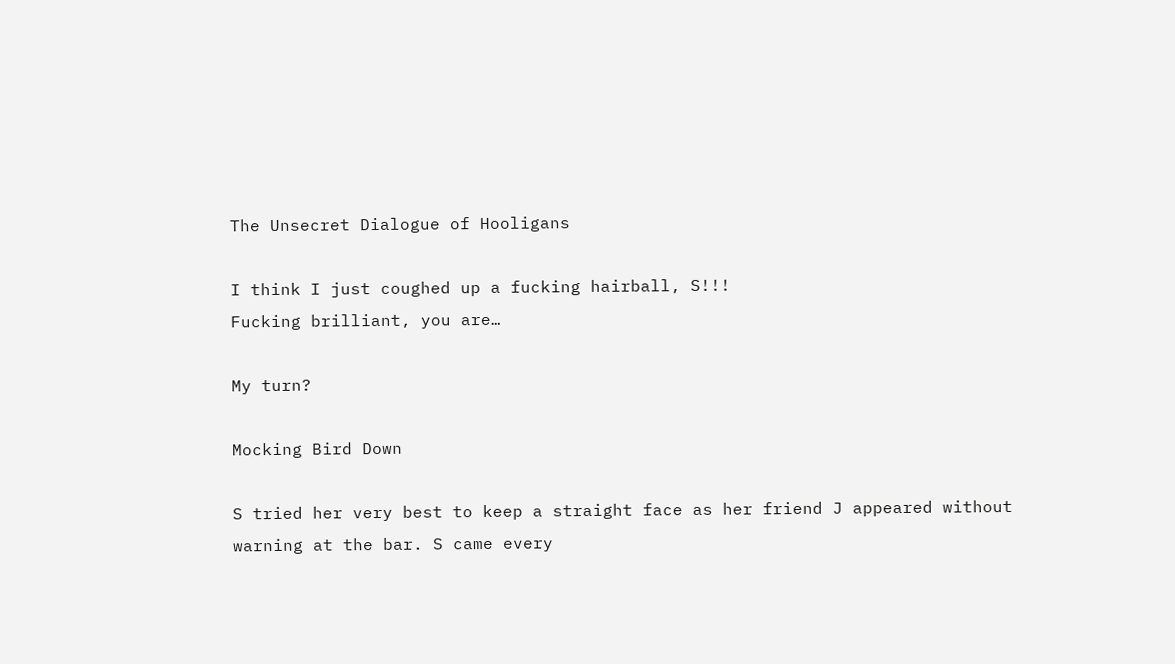The Unsecret Dialogue of Hooligans

I think I just coughed up a fucking hairball, S!!!
Fucking brilliant, you are…

My turn?

Mocking Bird Down

S tried her very best to keep a straight face as her friend J appeared without warning at the bar. S came every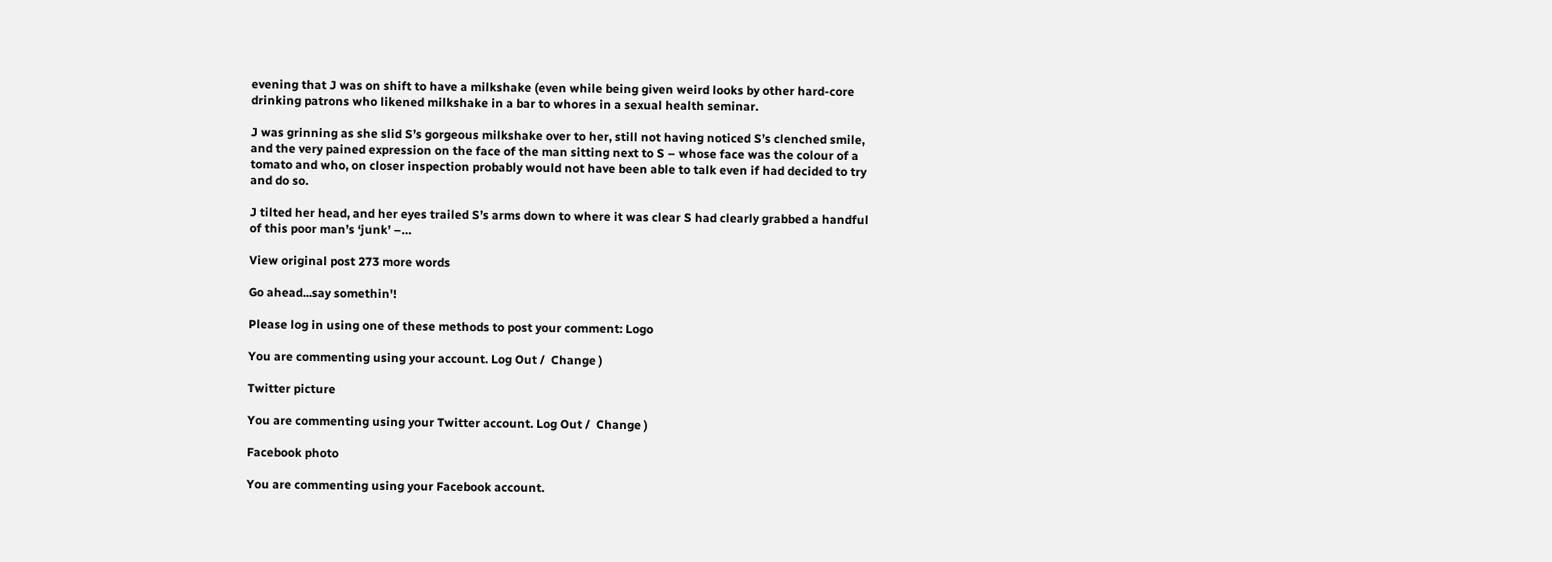evening that J was on shift to have a milkshake (even while being given weird looks by other hard-core drinking patrons who likened milkshake in a bar to whores in a sexual health seminar.

J was grinning as she slid S’s gorgeous milkshake over to her, still not having noticed S’s clenched smile, and the very pained expression on the face of the man sitting next to S – whose face was the colour of a tomato and who, on closer inspection probably would not have been able to talk even if had decided to try and do so.

J tilted her head, and her eyes trailed S’s arms down to where it was clear S had clearly grabbed a handful of this poor man’s ‘junk’ –…

View original post 273 more words

Go ahead...say somethin'!

Please log in using one of these methods to post your comment: Logo

You are commenting using your account. Log Out /  Change )

Twitter picture

You are commenting using your Twitter account. Log Out /  Change )

Facebook photo

You are commenting using your Facebook account.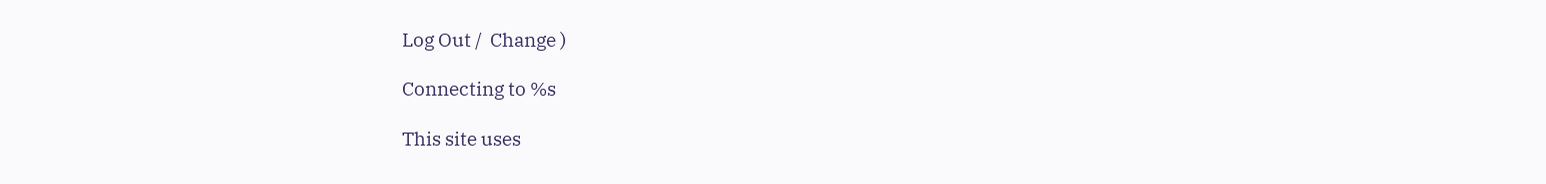Log Out /  Change )

Connecting to %s

This site uses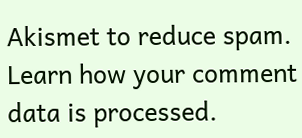Akismet to reduce spam. Learn how your comment data is processed.